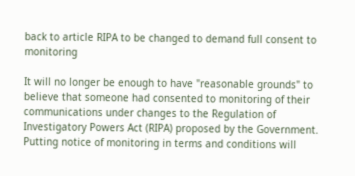back to article RIPA to be changed to demand full consent to monitoring

It will no longer be enough to have "reasonable grounds" to believe that someone had consented to monitoring of their communications under changes to the Regulation of Investigatory Powers Act (RIPA) proposed by the Government. Putting notice of monitoring in terms and conditions will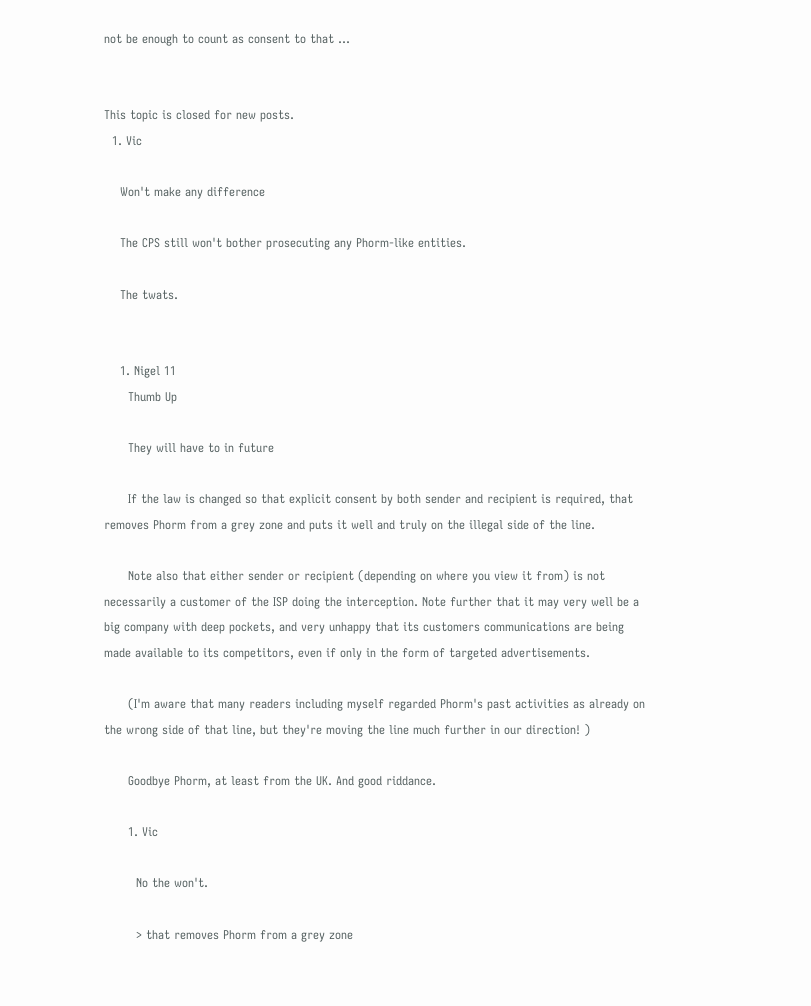not be enough to count as consent to that …


This topic is closed for new posts.
  1. Vic

    Won't make any difference

    The CPS still won't bother prosecuting any Phorm-like entities.

    The twats.


    1. Nigel 11
      Thumb Up

      They will have to in future

      If the law is changed so that explicit consent by both sender and recipient is required, that removes Phorm from a grey zone and puts it well and truly on the illegal side of the line.

      Note also that either sender or recipient (depending on where you view it from) is not necessarily a customer of the ISP doing the interception. Note further that it may very well be a big company with deep pockets, and very unhappy that its customers communications are being made available to its competitors, even if only in the form of targeted advertisements.

      (I'm aware that many readers including myself regarded Phorm's past activities as already on the wrong side of that line, but they're moving the line much further in our direction! )

      Goodbye Phorm, at least from the UK. And good riddance.

      1. Vic

        No the won't.

        > that removes Phorm from a grey zone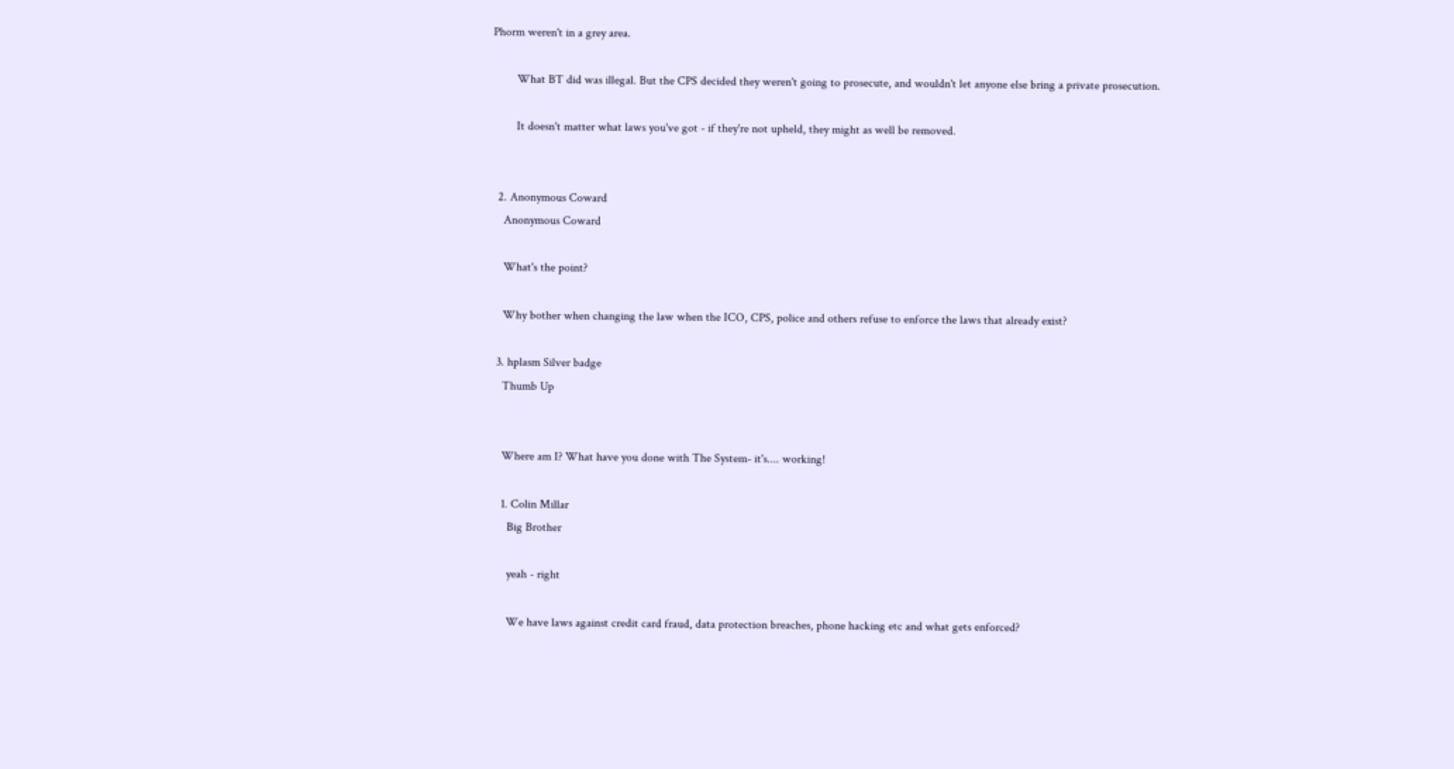Phorm weren't in a grey area.

        What BT did was illegal. But the CPS decided they weren't going to prosecute, and wouldn't let anyone else bring a private prosecution.

        It doesn't matter what laws you've got - if they're not upheld, they might as well be removed.


  2. Anonymous Coward
    Anonymous Coward

    What's the point?

    Why bother when changing the law when the ICO, CPS, police and others refuse to enforce the laws that already exist?

  3. hplasm Silver badge
    Thumb Up


    Where am I? What have you done with The System- it's.... working!

    1. Colin Millar
      Big Brother

      yeah - right

      We have laws against credit card fraud, data protection breaches, phone hacking etc and what gets enforced?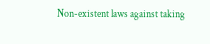Non-existent laws against taking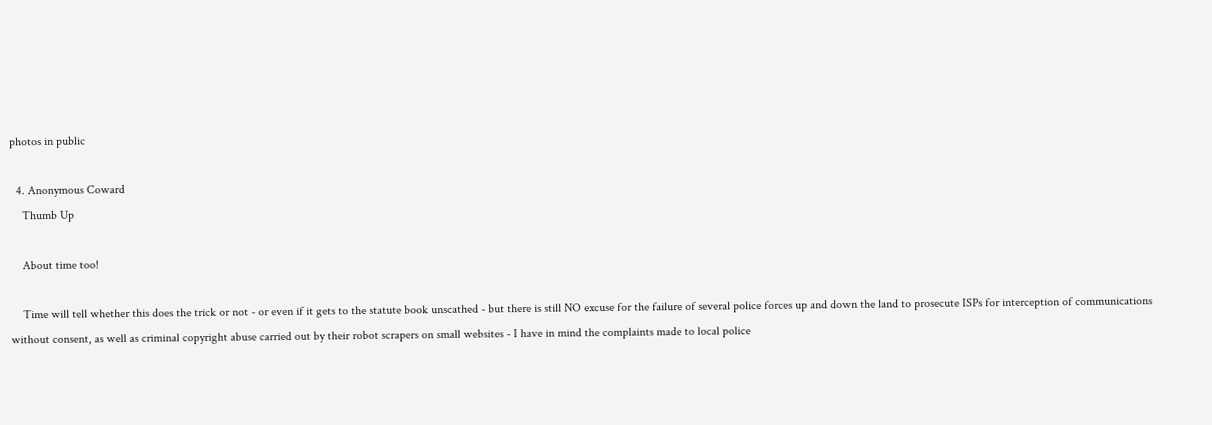photos in public

  4. Anonymous Coward
    Thumb Up

    About time too!

    Time will tell whether this does the trick or not - or even if it gets to the statute book unscathed - but there is still NO excuse for the failure of several police forces up and down the land to prosecute ISPs for interception of communications without consent, as well as criminal copyright abuse carried out by their robot scrapers on small websites - I have in mind the complaints made to local police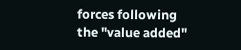forces following the "value added"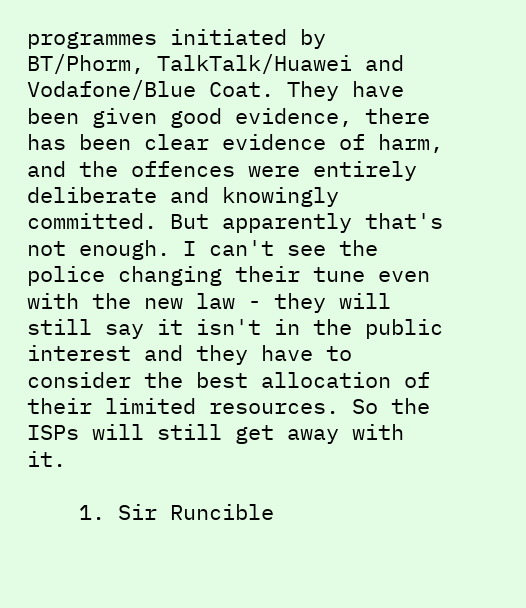programmes initiated by BT/Phorm, TalkTalk/Huawei and Vodafone/Blue Coat. They have been given good evidence, there has been clear evidence of harm, and the offences were entirely deliberate and knowingly committed. But apparently that's not enough. I can't see the police changing their tune even with the new law - they will still say it isn't in the public interest and they have to consider the best allocation of their limited resources. So the ISPs will still get away with it.

    1. Sir Runcible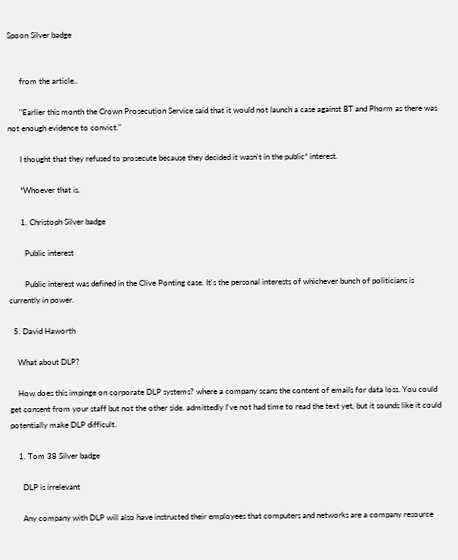Spoon Silver badge


      from the article..

      "Earlier this month the Crown Prosecution Service said that it would not launch a case against BT and Phorm as there was not enough evidence to convict."

      I thought that they refused to prosecute because they decided it wasn't in the public* interest.

      *Whoever that is.

      1. Christoph Silver badge

        Public interest

        Public interest was defined in the Clive Ponting case. It's the personal interests of whichever bunch of politicians is currently in power.

  5. David Haworth

    What about DLP?

    How does this impinge on corporate DLP systems? where a company scans the content of emails for data loss. You could get consent from your staff but not the other side. admittedly I've not had time to read the text yet, but it sounds like it could potentially make DLP difficult.

    1. Tom 38 Silver badge

      DLP is irrelevant

      Any company with DLP will also have instructed their employees that computers and networks are a company resource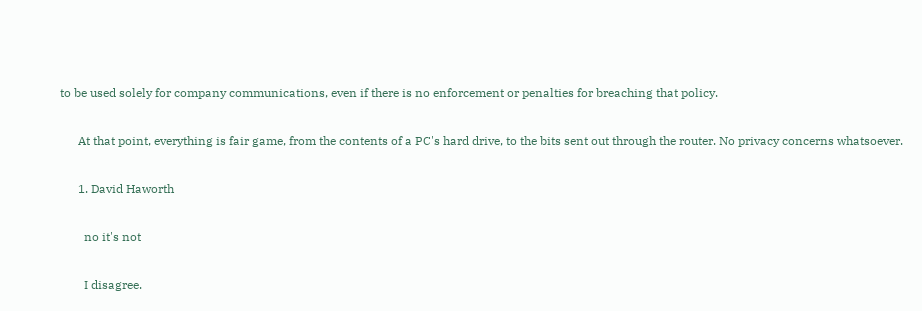to be used solely for company communications, even if there is no enforcement or penalties for breaching that policy.

      At that point, everything is fair game, from the contents of a PC's hard drive, to the bits sent out through the router. No privacy concerns whatsoever.

      1. David Haworth

        no it's not

        I disagree.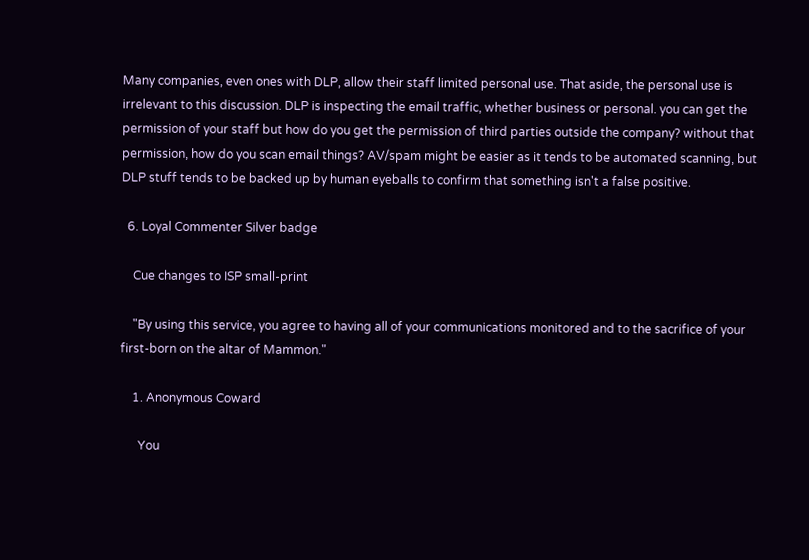Many companies, even ones with DLP, allow their staff limited personal use. That aside, the personal use is irrelevant to this discussion. DLP is inspecting the email traffic, whether business or personal. you can get the permission of your staff but how do you get the permission of third parties outside the company? without that permission, how do you scan email things? AV/spam might be easier as it tends to be automated scanning, but DLP stuff tends to be backed up by human eyeballs to confirm that something isn't a false positive.

  6. Loyal Commenter Silver badge

    Cue changes to ISP small-print

    "By using this service, you agree to having all of your communications monitored and to the sacrifice of your first-born on the altar of Mammon."

    1. Anonymous Coward

      You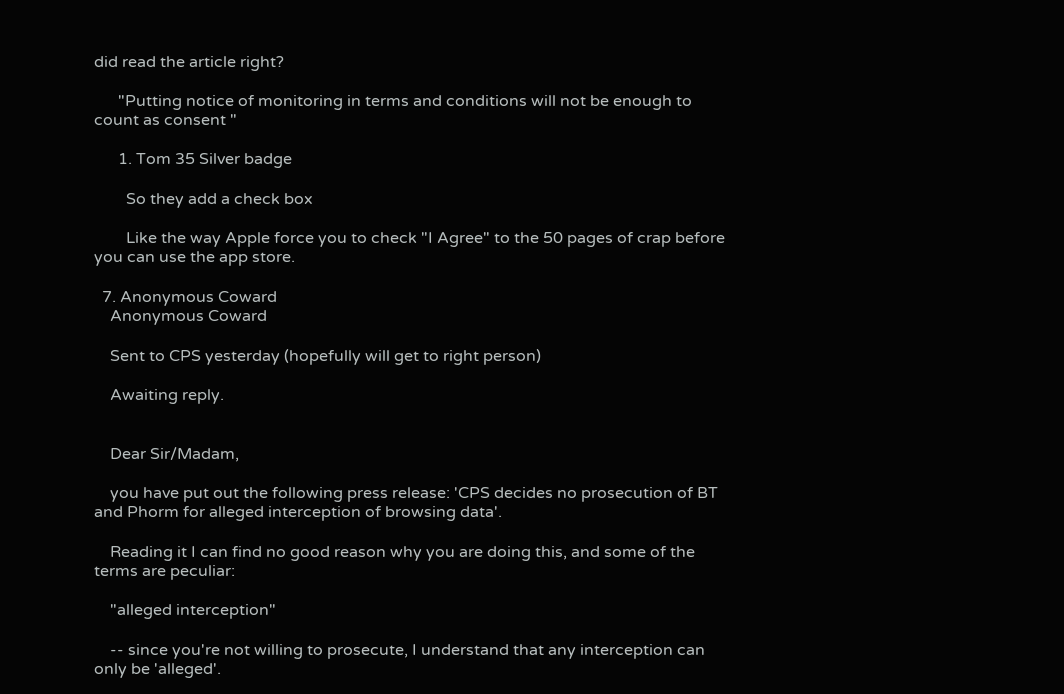did read the article right?

      "Putting notice of monitoring in terms and conditions will not be enough to count as consent "

      1. Tom 35 Silver badge

        So they add a check box

        Like the way Apple force you to check "I Agree" to the 50 pages of crap before you can use the app store.

  7. Anonymous Coward
    Anonymous Coward

    Sent to CPS yesterday (hopefully will get to right person)

    Awaiting reply.


    Dear Sir/Madam,

    you have put out the following press release: 'CPS decides no prosecution of BT and Phorm for alleged interception of browsing data'.

    Reading it I can find no good reason why you are doing this, and some of the terms are peculiar:

    "alleged interception"

    -- since you're not willing to prosecute, I understand that any interception can only be 'alleged'.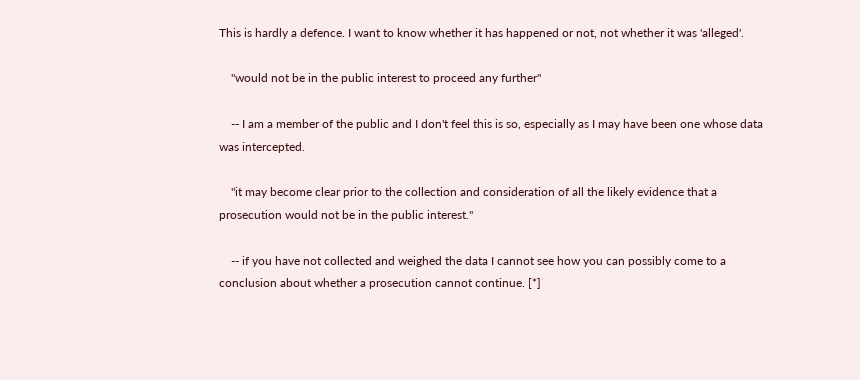This is hardly a defence. I want to know whether it has happened or not, not whether it was 'alleged'.

    "would not be in the public interest to proceed any further"

    -- I am a member of the public and I don't feel this is so, especially as I may have been one whose data was intercepted.

    "it may become clear prior to the collection and consideration of all the likely evidence that a prosecution would not be in the public interest."

    -- if you have not collected and weighed the data I cannot see how you can possibly come to a conclusion about whether a prosecution cannot continue. [*]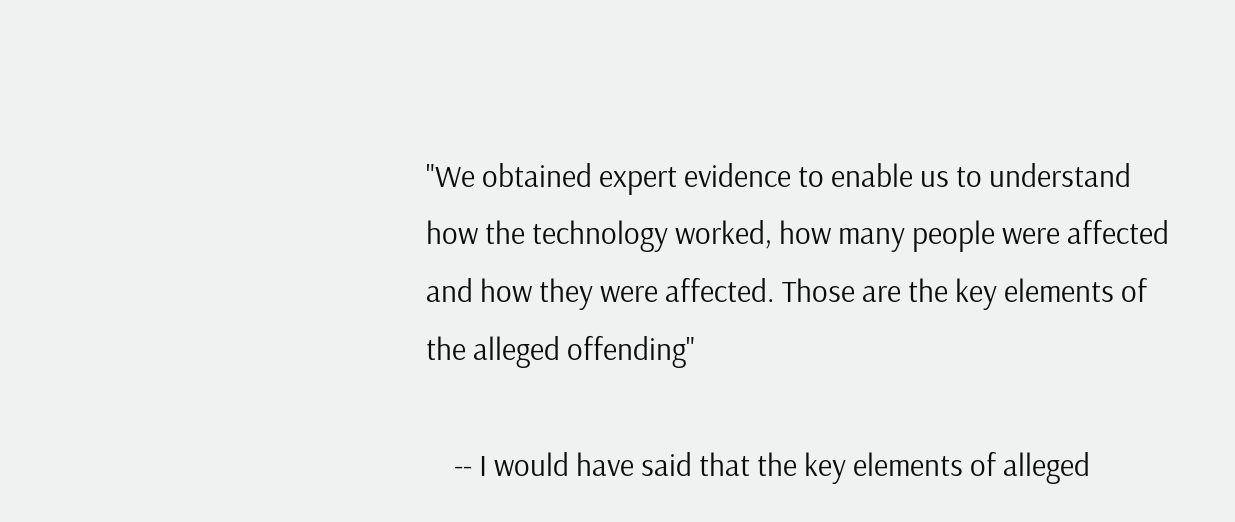"We obtained expert evidence to enable us to understand how the technology worked, how many people were affected and how they were affected. Those are the key elements of the alleged offending"

    -- I would have said that the key elements of alleged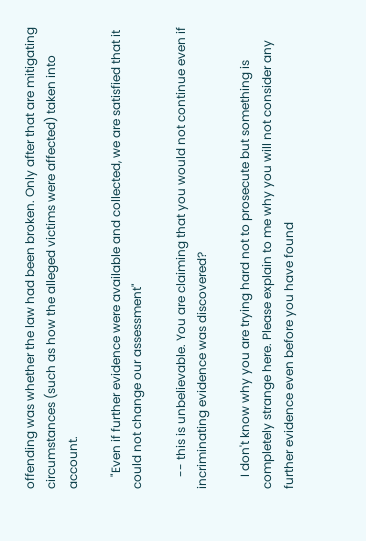offending was whether the law had been broken. Only after that are mitigating circumstances (such as how the alleged victims were affected) taken into account.

    "Even if further evidence were available and collected, we are satisfied that it could not change our assessment"

    -- this is unbelievable. You are claiming that you would not continue even if incriminating evidence was discovered?

    I don't know why you are trying hard not to prosecute but something is completely strange here. Please explain to me why you will not consider any further evidence even before you have found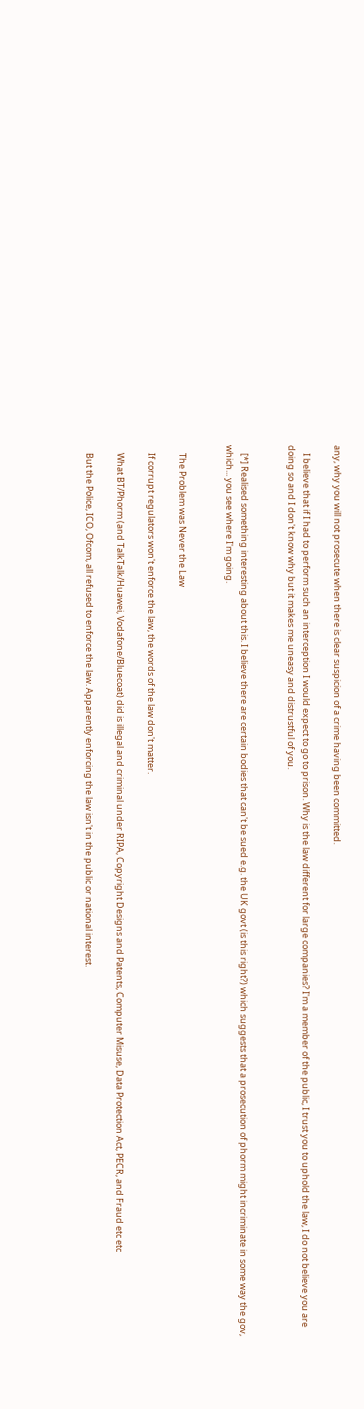any, why you will not prosecute when there is clear suspicion of a crime having been committed.

    I believe that if I had to perform such an interception I would expect to go to prison. Why is the law different for large companies? I'm a member of the public, I trust you to uphold the law, I do not believe you are doing so and I don't know why but it makes me uneasy and distrustful of you.


    [*] Realised something interesting about this. I believe there are certain bodies that can't be sued e.g. the UK govt (is this right?) which suggests that a prosecution of phorm might incriminate in some way the gov, which... you see where I'm going.


    The Problem was Never the Law

    If corrupt regulators won't enforce the law, the words of the law don't matter.

    What BT/Phorm (and TalkTalk/Huawei, Vodafone/Bluecoat) did is illegal and criminal under RIPA, Copyright Designs and Patents, Computer Misuse, Data Protection Act, PECR, and Fraud etc etc

    But the Police, ICO, Ofcom, all refused to enforce the law. Apparently enforcing the law isn't in the public or national interest.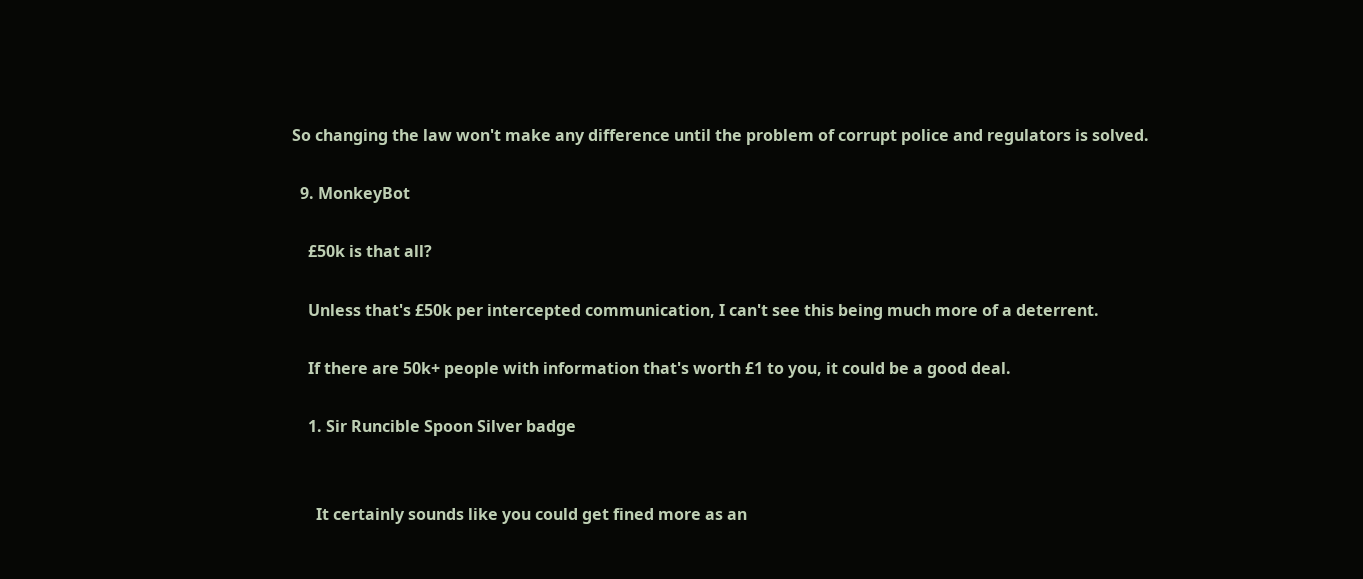So changing the law won't make any difference until the problem of corrupt police and regulators is solved.

  9. MonkeyBot

    £50k is that all?

    Unless that's £50k per intercepted communication, I can't see this being much more of a deterrent.

    If there are 50k+ people with information that's worth £1 to you, it could be a good deal.

    1. Sir Runcible Spoon Silver badge


      It certainly sounds like you could get fined more as an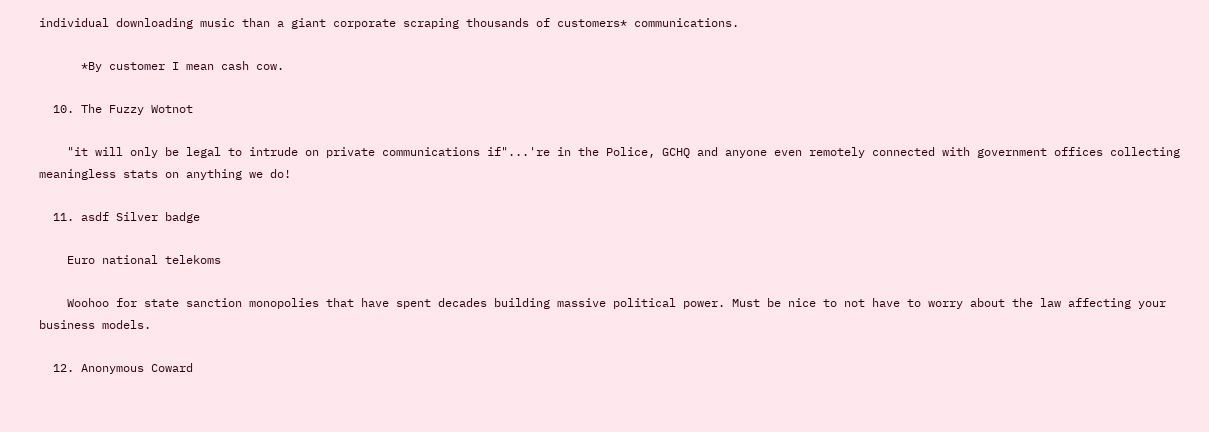individual downloading music than a giant corporate scraping thousands of customers* communications.

      *By customer I mean cash cow.

  10. The Fuzzy Wotnot

    "it will only be legal to intrude on private communications if"...'re in the Police, GCHQ and anyone even remotely connected with government offices collecting meaningless stats on anything we do!

  11. asdf Silver badge

    Euro national telekoms

    Woohoo for state sanction monopolies that have spent decades building massive political power. Must be nice to not have to worry about the law affecting your business models.

  12. Anonymous Coward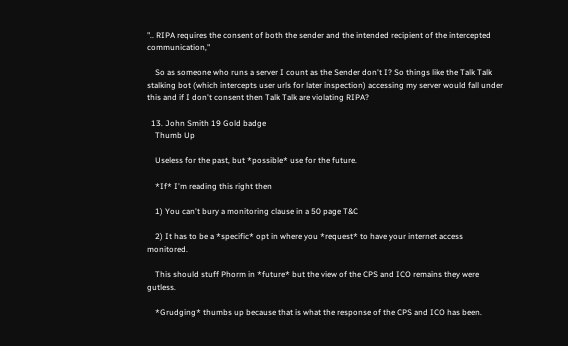".. RIPA requires the consent of both the sender and the intended recipient of the intercepted communication,"

    So as someone who runs a server I count as the Sender don't I? So things like the Talk Talk stalking bot (which intercepts user urls for later inspection) accessing my server would fall under this and if I don't consent then Talk Talk are violating RIPA?

  13. John Smith 19 Gold badge
    Thumb Up

    Useless for the past, but *possible* use for the future.

    *If* I'm reading this right then

    1) You can't bury a monitoring clause in a 50 page T&C

    2) It has to be a *specific* opt in where you *request* to have your internet access monitored.

    This should stuff Phorm in *future* but the view of the CPS and ICO remains they were gutless.

    *Grudging* thumbs up because that is what the response of the CPS and ICO has been.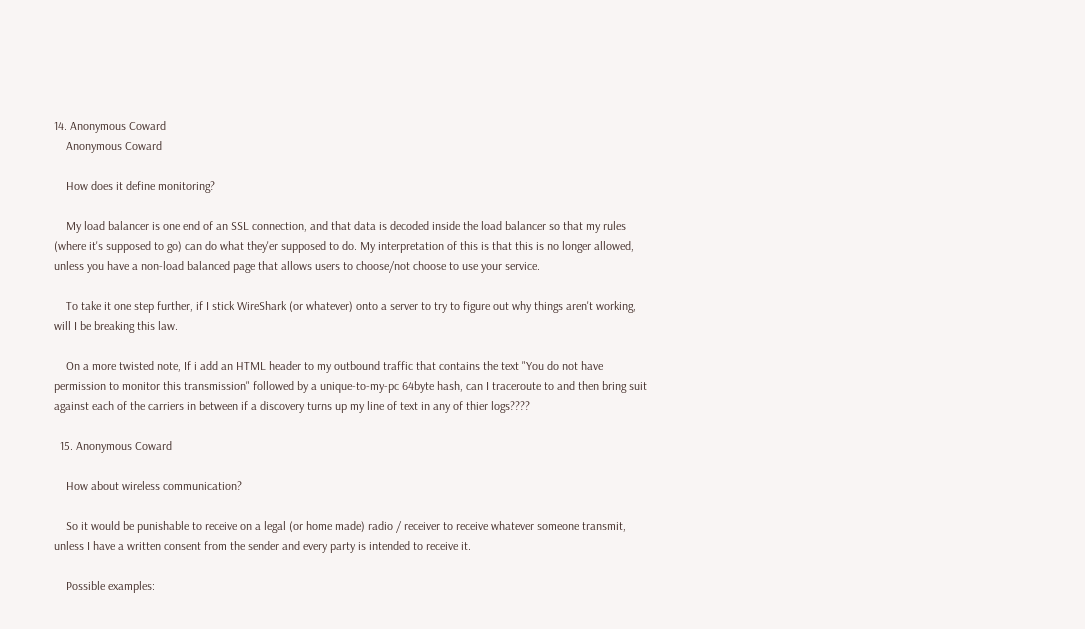14. Anonymous Coward
    Anonymous Coward

    How does it define monitoring?

    My load balancer is one end of an SSL connection, and that data is decoded inside the load balancer so that my rules (where it's supposed to go) can do what they'er supposed to do. My interpretation of this is that this is no longer allowed, unless you have a non-load balanced page that allows users to choose/not choose to use your service.

    To take it one step further, if I stick WireShark (or whatever) onto a server to try to figure out why things aren't working, will I be breaking this law.

    On a more twisted note, If i add an HTML header to my outbound traffic that contains the text "You do not have permission to monitor this transmission" followed by a unique-to-my-pc 64byte hash, can I traceroute to and then bring suit against each of the carriers in between if a discovery turns up my line of text in any of thier logs????

  15. Anonymous Coward

    How about wireless communication?

    So it would be punishable to receive on a legal (or home made) radio / receiver to receive whatever someone transmit, unless I have a written consent from the sender and every party is intended to receive it.

    Possible examples: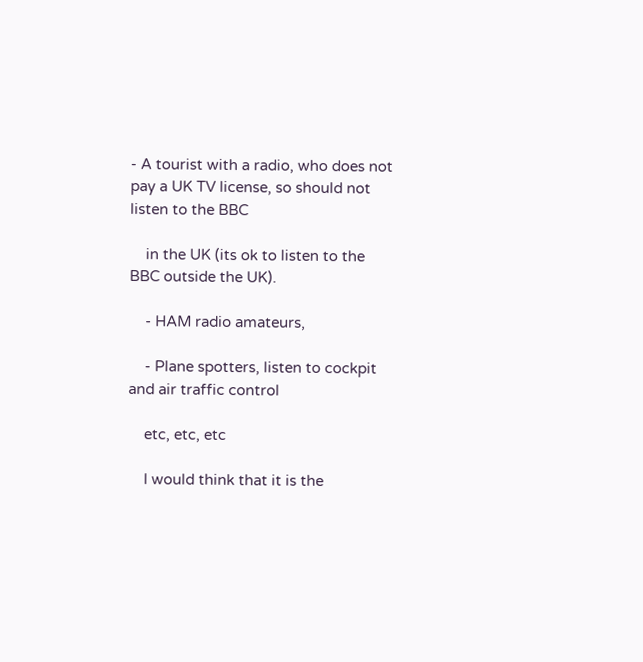- A tourist with a radio, who does not pay a UK TV license, so should not listen to the BBC

    in the UK (its ok to listen to the BBC outside the UK).

    - HAM radio amateurs,

    - Plane spotters, listen to cockpit and air traffic control

    etc, etc, etc

    I would think that it is the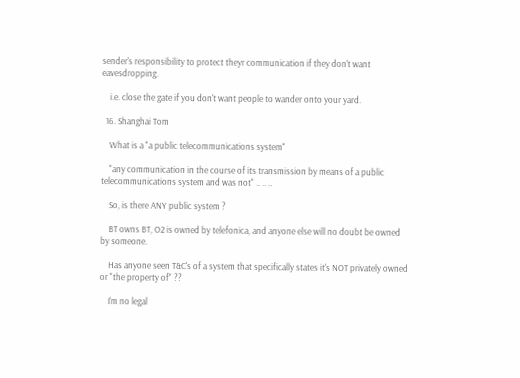sender's responsibility to protect theyr communication if they don't want eavesdropping.

    i.e. close the gate if you don't want people to wander onto your yard.

  16. Shanghai Tom

    What is a "a public telecommunications system"

    "any communication in the course of its transmission by means of a public telecommunications system and was not" .. .. ..

    So, is there ANY public system ?

    BT owns BT, O2 is owned by telefonica, and anyone else will no doubt be owned by someone.

    Has anyone seen T&C's of a system that specifically states it's NOT privately owned or "the property of" ??

    I'm no legal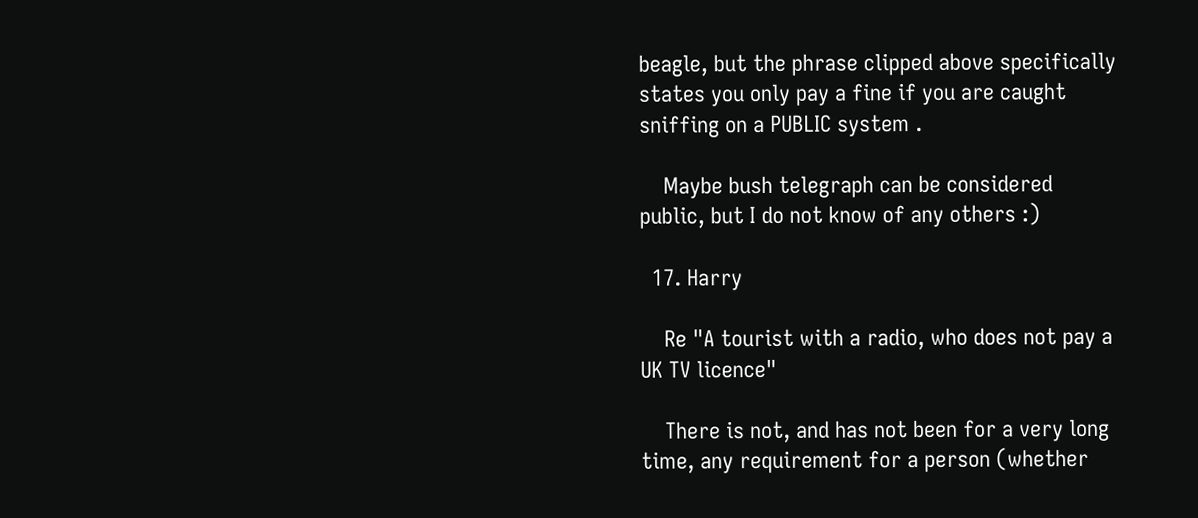beagle, but the phrase clipped above specifically states you only pay a fine if you are caught sniffing on a PUBLIC system .

    Maybe bush telegraph can be considered public, but I do not know of any others :)

  17. Harry

    Re "A tourist with a radio, who does not pay a UK TV licence"

    There is not, and has not been for a very long time, any requirement for a person (whether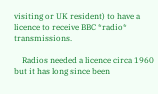visiting or UK resident) to have a licence to receive BBC *radio* transmissions.

    Radios needed a licence circa 1960 but it has long since been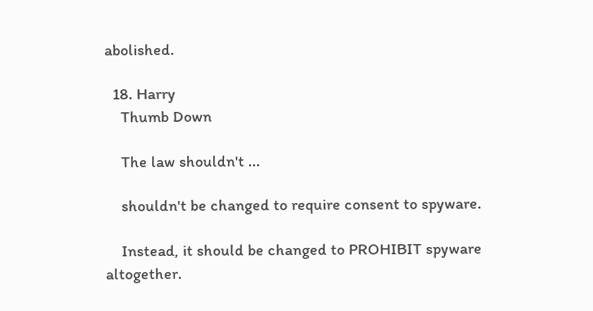abolished.

  18. Harry
    Thumb Down

    The law shouldn't ...

    shouldn't be changed to require consent to spyware.

    Instead, it should be changed to PROHIBIT spyware altogether.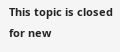This topic is closed for new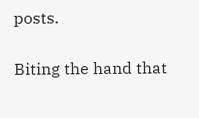posts.

Biting the hand that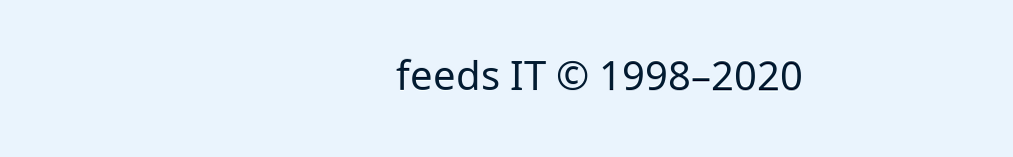feeds IT © 1998–2020